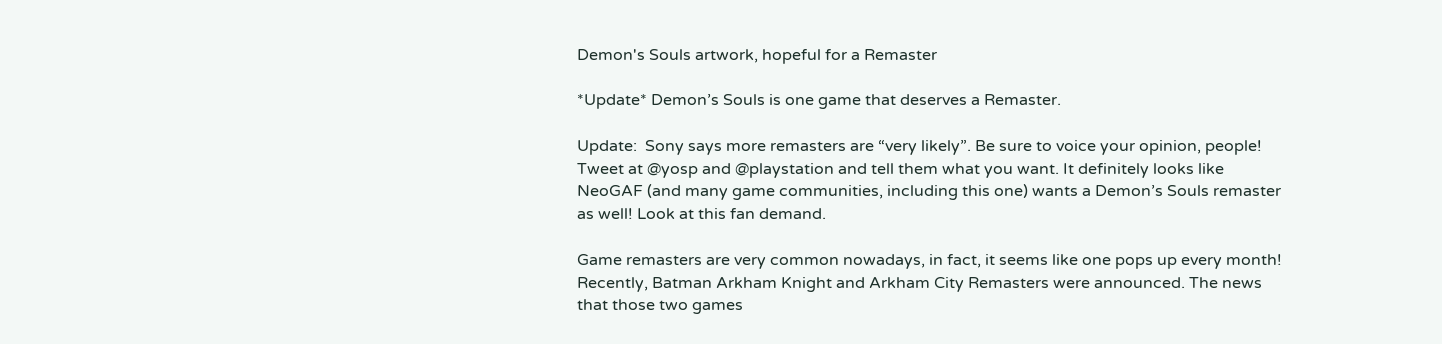Demon's Souls artwork, hopeful for a Remaster

*Update* Demon’s Souls is one game that deserves a Remaster.

Update:  Sony says more remasters are “very likely”. Be sure to voice your opinion, people! Tweet at @yosp and @playstation and tell them what you want. It definitely looks like NeoGAF (and many game communities, including this one) wants a Demon’s Souls remaster as well! Look at this fan demand.

Game remasters are very common nowadays, in fact, it seems like one pops up every month! Recently, Batman Arkham Knight and Arkham City Remasters were announced. The news that those two games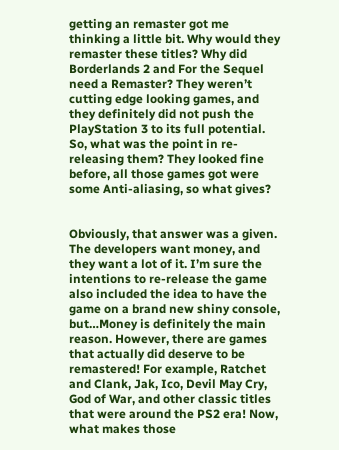getting an remaster got me thinking a little bit. Why would they remaster these titles? Why did Borderlands 2 and For the Sequel need a Remaster? They weren’t cutting edge looking games, and they definitely did not push the PlayStation 3 to its full potential. So, what was the point in re-releasing them? They looked fine before, all those games got were some Anti-aliasing, so what gives?


Obviously, that answer was a given. The developers want money, and they want a lot of it. I’m sure the intentions to re-release the game also included the idea to have the game on a brand new shiny console, but…Money is definitely the main reason. However, there are games that actually did deserve to be remastered! For example, Ratchet and Clank, Jak, Ico, Devil May Cry, God of War, and other classic titles that were around the PS2 era! Now, what makes those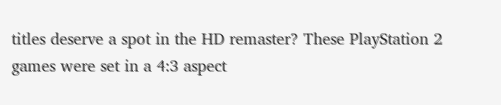titles deserve a spot in the HD remaster? These PlayStation 2 games were set in a 4:3 aspect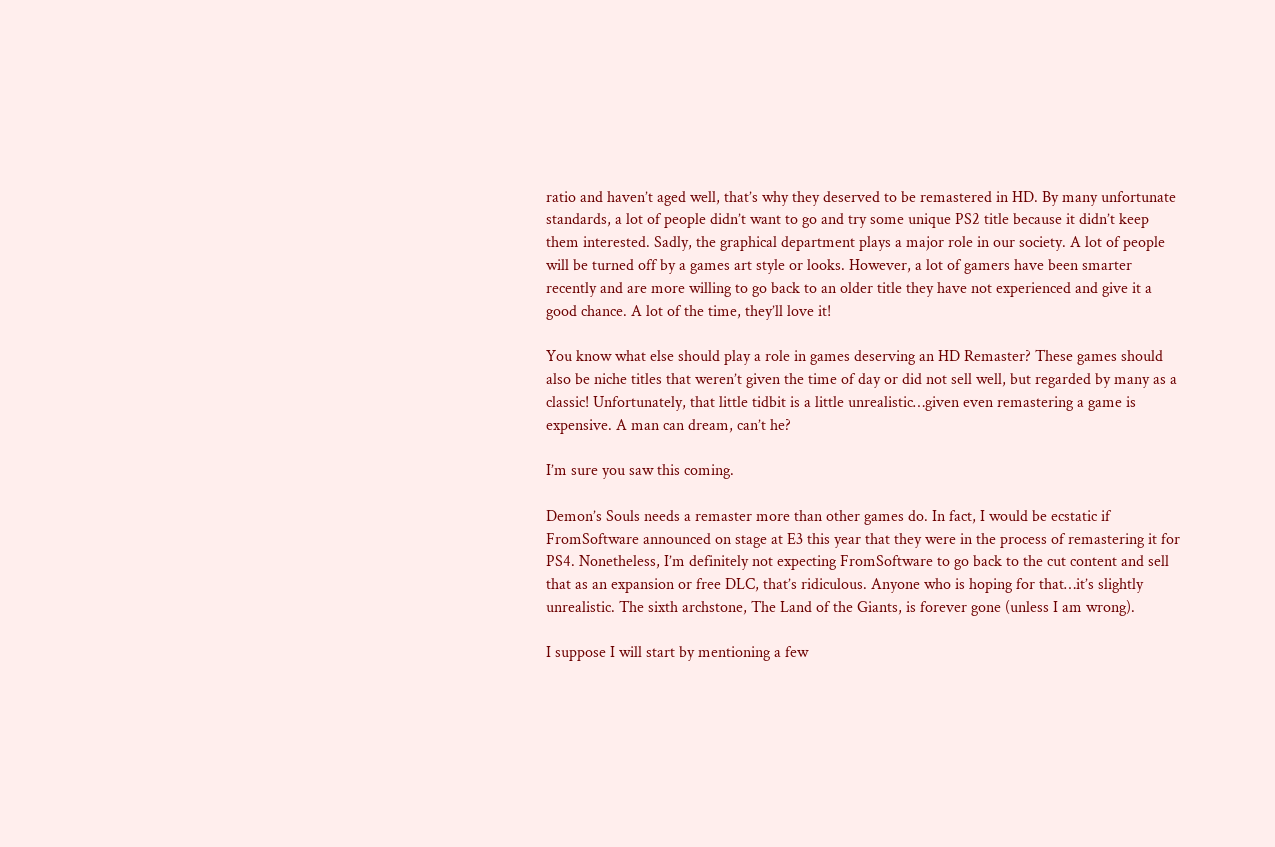ratio and haven’t aged well, that’s why they deserved to be remastered in HD. By many unfortunate standards, a lot of people didn’t want to go and try some unique PS2 title because it didn’t keep them interested. Sadly, the graphical department plays a major role in our society. A lot of people will be turned off by a games art style or looks. However, a lot of gamers have been smarter recently and are more willing to go back to an older title they have not experienced and give it a good chance. A lot of the time, they’ll love it!

You know what else should play a role in games deserving an HD Remaster? These games should also be niche titles that weren’t given the time of day or did not sell well, but regarded by many as a classic! Unfortunately, that little tidbit is a little unrealistic…given even remastering a game is expensive. A man can dream, can’t he?

I’m sure you saw this coming.

Demon’s Souls needs a remaster more than other games do. In fact, I would be ecstatic if FromSoftware announced on stage at E3 this year that they were in the process of remastering it for PS4. Nonetheless, I’m definitely not expecting FromSoftware to go back to the cut content and sell that as an expansion or free DLC, that’s ridiculous. Anyone who is hoping for that…it’s slightly unrealistic. The sixth archstone, The Land of the Giants, is forever gone (unless I am wrong).

I suppose I will start by mentioning a few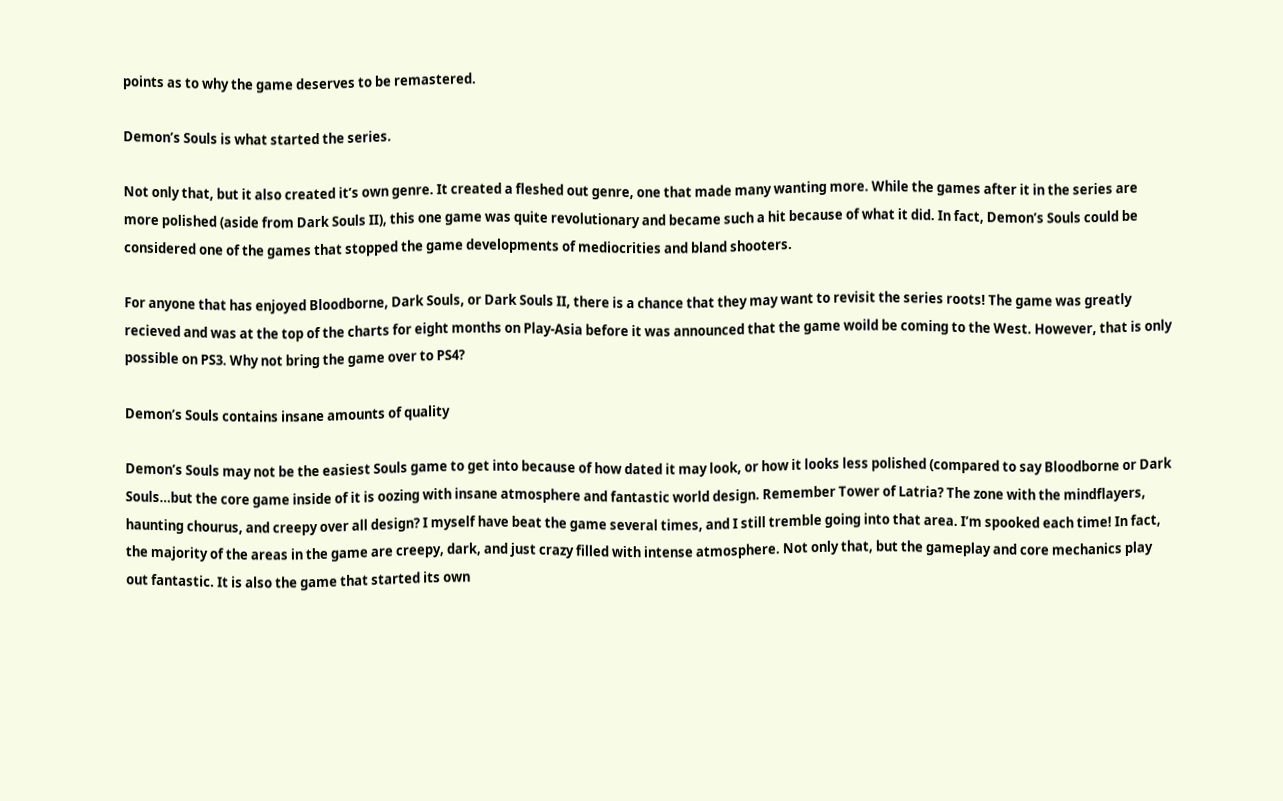points as to why the game deserves to be remastered.

Demon’s Souls is what started the series.

Not only that, but it also created it’s own genre. It created a fleshed out genre, one that made many wanting more. While the games after it in the series are more polished (aside from Dark Souls II), this one game was quite revolutionary and became such a hit because of what it did. In fact, Demon’s Souls could be considered one of the games that stopped the game developments of mediocrities and bland shooters.

For anyone that has enjoyed Bloodborne, Dark Souls, or Dark Souls II, there is a chance that they may want to revisit the series roots! The game was greatly recieved and was at the top of the charts for eight months on Play-Asia before it was announced that the game woild be coming to the West. However, that is only possible on PS3. Why not bring the game over to PS4?

Demon’s Souls contains insane amounts of quality

Demon’s Souls may not be the easiest Souls game to get into because of how dated it may look, or how it looks less polished (compared to say Bloodborne or Dark Souls…but the core game inside of it is oozing with insane atmosphere and fantastic world design. Remember Tower of Latria? The zone with the mindflayers, haunting chourus, and creepy over all design? I myself have beat the game several times, and I still tremble going into that area. I’m spooked each time! In fact, the majority of the areas in the game are creepy, dark, and just crazy filled with intense atmosphere. Not only that, but the gameplay and core mechanics play out fantastic. It is also the game that started its own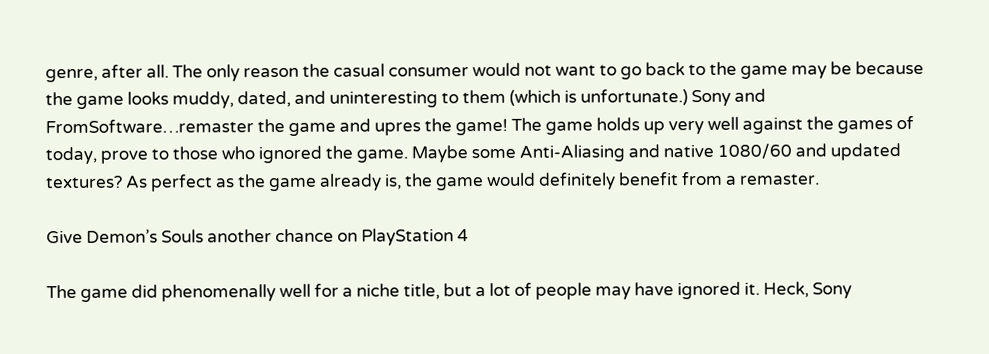genre, after all. The only reason the casual consumer would not want to go back to the game may be because the game looks muddy, dated, and uninteresting to them (which is unfortunate.) Sony and FromSoftware…remaster the game and upres the game! The game holds up very well against the games of today, prove to those who ignored the game. Maybe some Anti-Aliasing and native 1080/60 and updated textures? As perfect as the game already is, the game would definitely benefit from a remaster.

Give Demon’s Souls another chance on PlayStation 4

The game did phenomenally well for a niche title, but a lot of people may have ignored it. Heck, Sony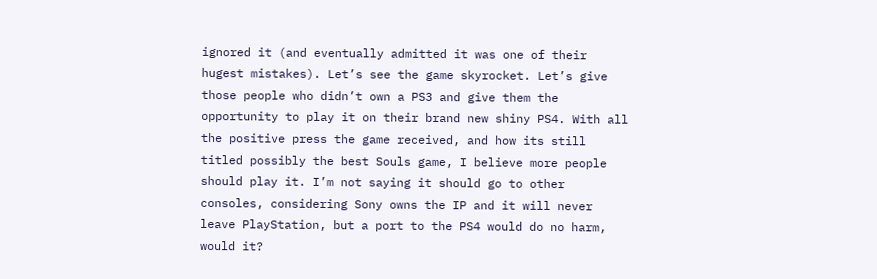ignored it (and eventually admitted it was one of their hugest mistakes). Let’s see the game skyrocket. Let’s give those people who didn’t own a PS3 and give them the opportunity to play it on their brand new shiny PS4. With all the positive press the game received, and how its still titled possibly the best Souls game, I believe more people should play it. I’m not saying it should go to other consoles, considering Sony owns the IP and it will never leave PlayStation, but a port to the PS4 would do no harm, would it?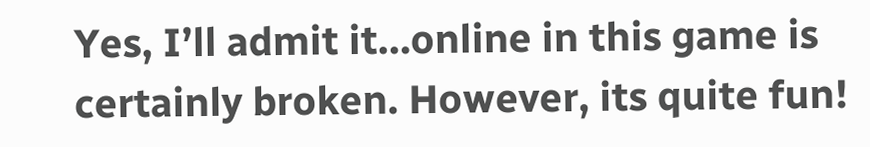Yes, I’ll admit it…online in this game is certainly broken. However, its quite fun!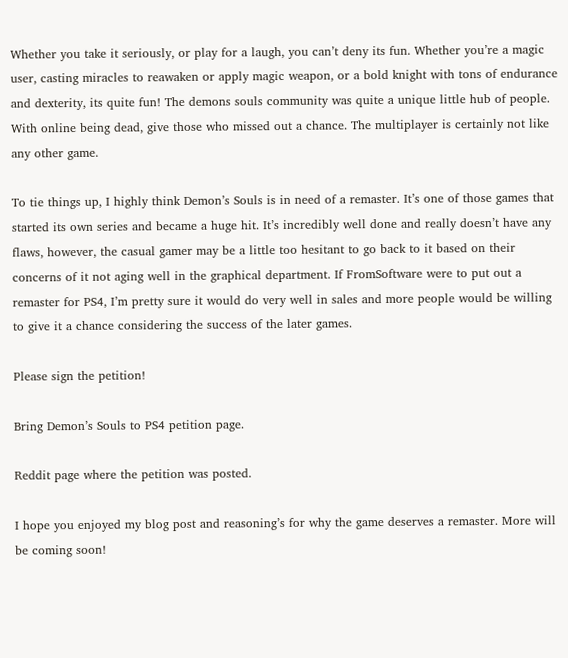Whether you take it seriously, or play for a laugh, you can’t deny its fun. Whether you’re a magic user, casting miracles to reawaken or apply magic weapon, or a bold knight with tons of endurance and dexterity, its quite fun! The demons souls community was quite a unique little hub of people. With online being dead, give those who missed out a chance. The multiplayer is certainly not like any other game.

To tie things up, I highly think Demon’s Souls is in need of a remaster. It’s one of those games that started its own series and became a huge hit. It’s incredibly well done and really doesn’t have any flaws, however, the casual gamer may be a little too hesitant to go back to it based on their concerns of it not aging well in the graphical department. If FromSoftware were to put out a remaster for PS4, I’m pretty sure it would do very well in sales and more people would be willing to give it a chance considering the success of the later games.

Please sign the petition!

Bring Demon’s Souls to PS4 petition page.

Reddit page where the petition was posted.

I hope you enjoyed my blog post and reasoning’s for why the game deserves a remaster. More will be coming soon!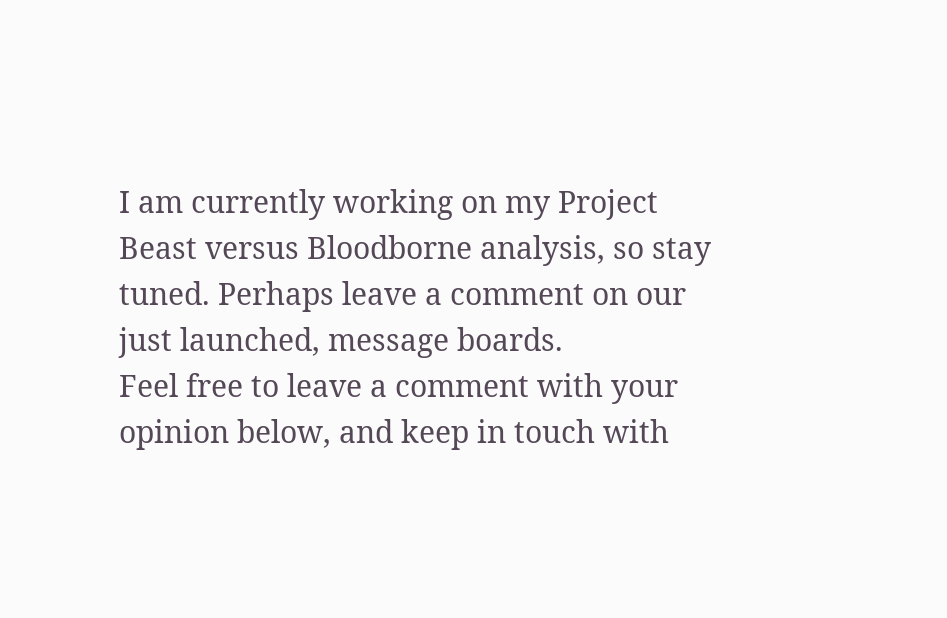I am currently working on my Project Beast versus Bloodborne analysis, so stay tuned. Perhaps leave a comment on our just launched, message boards.
Feel free to leave a comment with your opinion below, and keep in touch with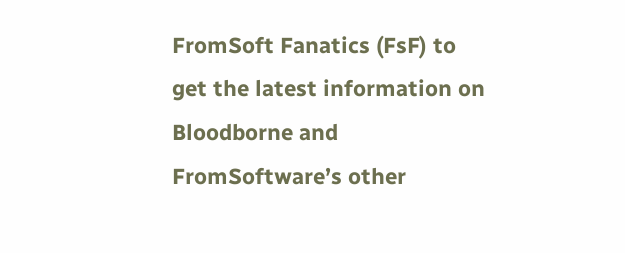FromSoft Fanatics (FsF) to get the latest information on Bloodborne and FromSoftware’s other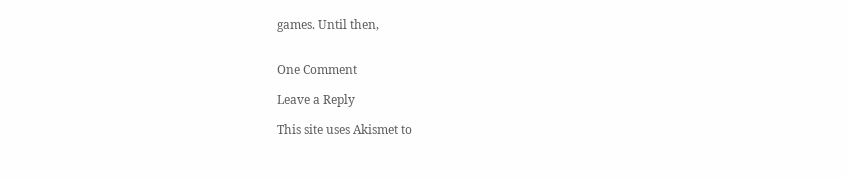games. Until then,


One Comment

Leave a Reply

This site uses Akismet to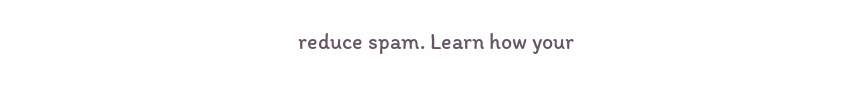reduce spam. Learn how your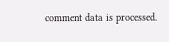comment data is processed.